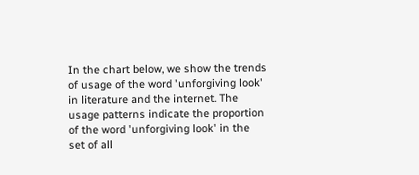In the chart below, we show the trends of usage of the word 'unforgiving look' in literature and the internet. The usage patterns indicate the proportion of the word 'unforgiving look' in the set of all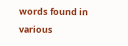words found in various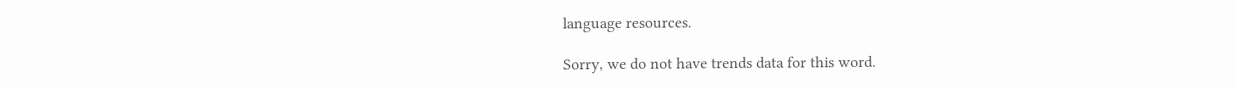language resources.

Sorry, we do not have trends data for this word.